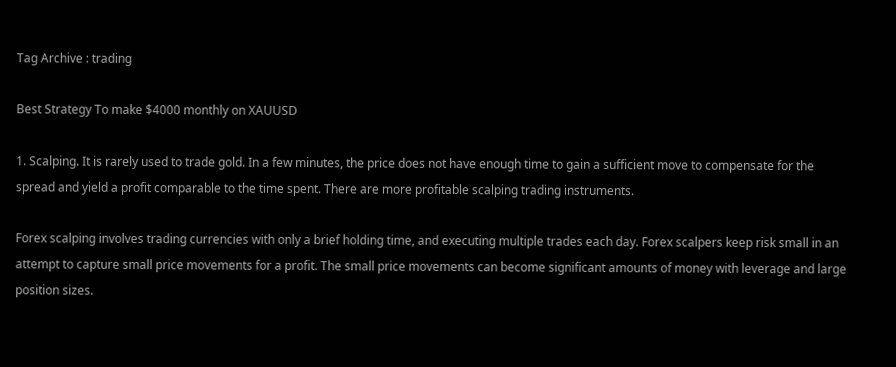Tag Archive : trading

Best Strategy To make $4000 monthly on XAUUSD

1. Scalping. It is rarely used to trade gold. In a few minutes, the price does not have enough time to gain a sufficient move to compensate for the spread and yield a profit comparable to the time spent. There are more profitable scalping trading instruments.

Forex scalping involves trading currencies with only a brief holding time, and executing multiple trades each day. Forex scalpers keep risk small in an attempt to capture small price movements for a profit. The small price movements can become significant amounts of money with leverage and large position sizes.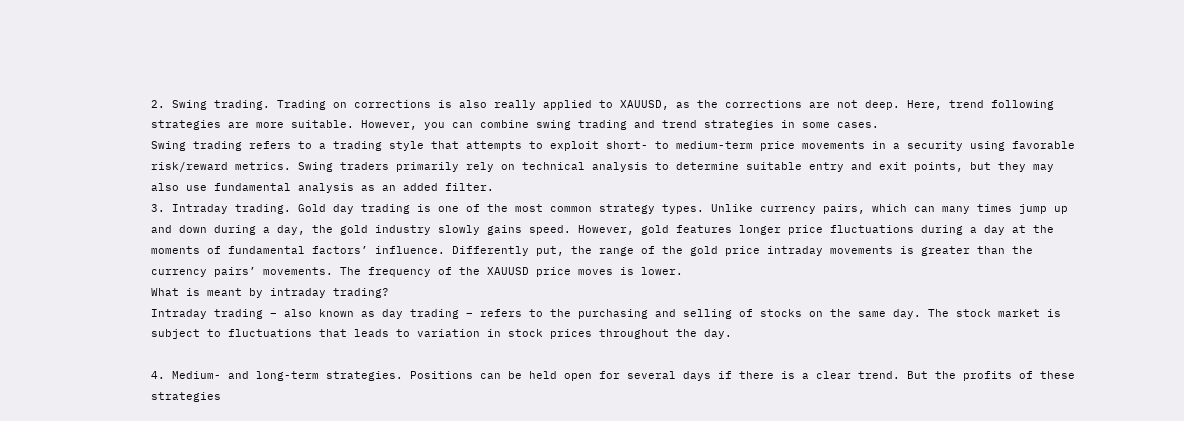2. Swing trading. Trading on corrections is also really applied to XAUUSD, as the corrections are not deep. Here, trend following strategies are more suitable. However, you can combine swing trading and trend strategies in some cases.
Swing trading refers to a trading style that attempts to exploit short- to medium-term price movements in a security using favorable risk/reward metrics. Swing traders primarily rely on technical analysis to determine suitable entry and exit points, but they may also use fundamental analysis as an added filter.
3. Intraday trading. Gold day trading is one of the most common strategy types. Unlike currency pairs, which can many times jump up and down during a day, the gold industry slowly gains speed. However, gold features longer price fluctuations during a day at the moments of fundamental factors’ influence. Differently put, the range of the gold price intraday movements is greater than the currency pairs’ movements. The frequency of the XAUUSD price moves is lower.
What is meant by intraday trading?
Intraday trading – also known as day trading – refers to the purchasing and selling of stocks on the same day. The stock market is subject to fluctuations that leads to variation in stock prices throughout the day.

4. Medium- and long-term strategies. Positions can be held open for several days if there is a clear trend. But the profits of these strategies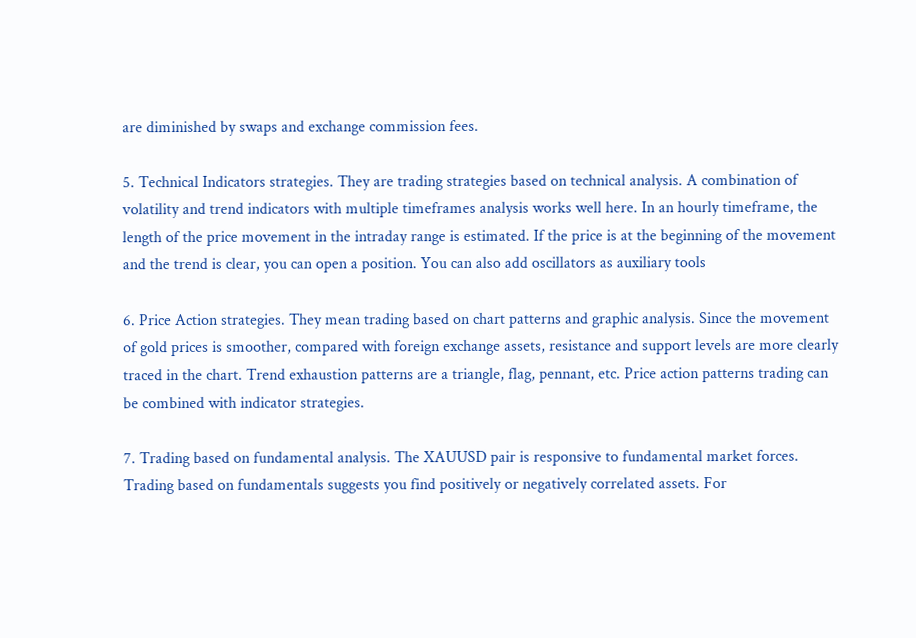are diminished by swaps and exchange commission fees.

5. Technical Indicators strategies. They are trading strategies based on technical analysis. A combination of volatility and trend indicators with multiple timeframes analysis works well here. In an hourly timeframe, the length of the price movement in the intraday range is estimated. If the price is at the beginning of the movement and the trend is clear, you can open a position. You can also add oscillators as auxiliary tools

6. Price Action strategies. They mean trading based on chart patterns and graphic analysis. Since the movement of gold prices is smoother, compared with foreign exchange assets, resistance and support levels are more clearly traced in the chart. Trend exhaustion patterns are a triangle, flag, pennant, etc. Price action patterns trading can be combined with indicator strategies.

7. Trading based on fundamental analysis. The XAUUSD pair is responsive to fundamental market forces. Trading based on fundamentals suggests you find positively or negatively correlated assets. For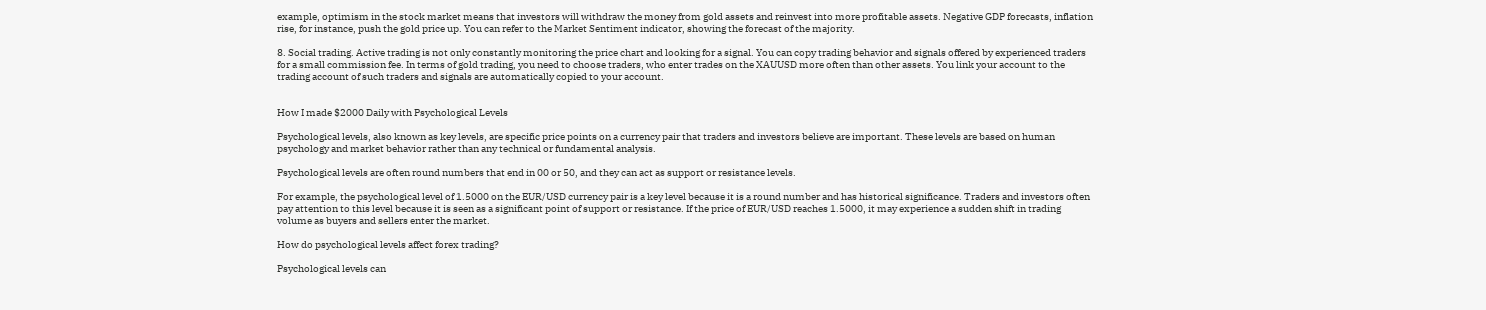example, optimism in the stock market means that investors will withdraw the money from gold assets and reinvest into more profitable assets. Negative GDP forecasts, inflation rise, for instance, push the gold price up. You can refer to the Market Sentiment indicator, showing the forecast of the majority.

8. Social trading. Active trading is not only constantly monitoring the price chart and looking for a signal. You can copy trading behavior and signals offered by experienced traders for a small commission fee. In terms of gold trading, you need to choose traders, who enter trades on the XAUUSD more often than other assets. You link your account to the trading account of such traders and signals are automatically copied to your account.


How I made $2000 Daily with Psychological Levels

Psychological levels, also known as key levels, are specific price points on a currency pair that traders and investors believe are important. These levels are based on human psychology and market behavior rather than any technical or fundamental analysis.

Psychological levels are often round numbers that end in 00 or 50, and they can act as support or resistance levels.

For example, the psychological level of 1.5000 on the EUR/USD currency pair is a key level because it is a round number and has historical significance. Traders and investors often pay attention to this level because it is seen as a significant point of support or resistance. If the price of EUR/USD reaches 1.5000, it may experience a sudden shift in trading volume as buyers and sellers enter the market.

How do psychological levels affect forex trading?

Psychological levels can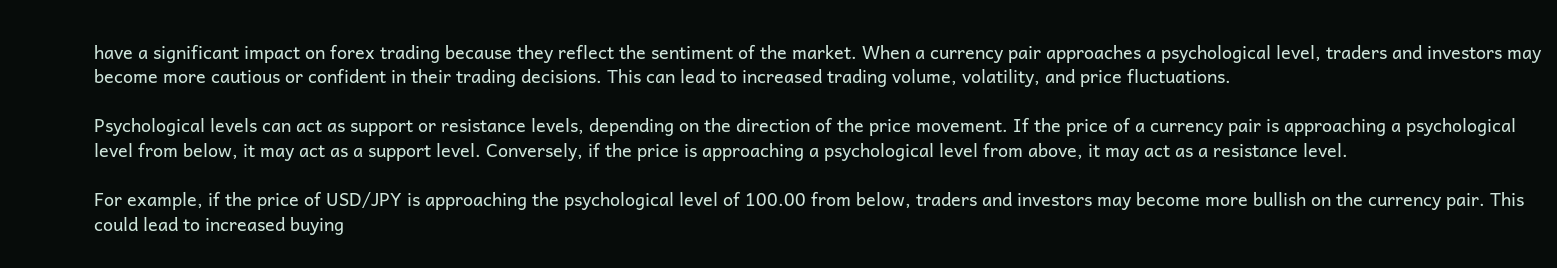have a significant impact on forex trading because they reflect the sentiment of the market. When a currency pair approaches a psychological level, traders and investors may become more cautious or confident in their trading decisions. This can lead to increased trading volume, volatility, and price fluctuations.

Psychological levels can act as support or resistance levels, depending on the direction of the price movement. If the price of a currency pair is approaching a psychological level from below, it may act as a support level. Conversely, if the price is approaching a psychological level from above, it may act as a resistance level.

For example, if the price of USD/JPY is approaching the psychological level of 100.00 from below, traders and investors may become more bullish on the currency pair. This could lead to increased buying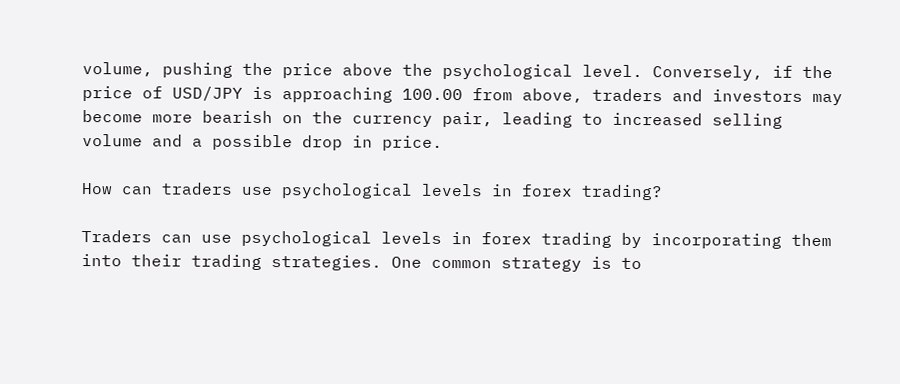volume, pushing the price above the psychological level. Conversely, if the price of USD/JPY is approaching 100.00 from above, traders and investors may become more bearish on the currency pair, leading to increased selling volume and a possible drop in price.

How can traders use psychological levels in forex trading?

Traders can use psychological levels in forex trading by incorporating them into their trading strategies. One common strategy is to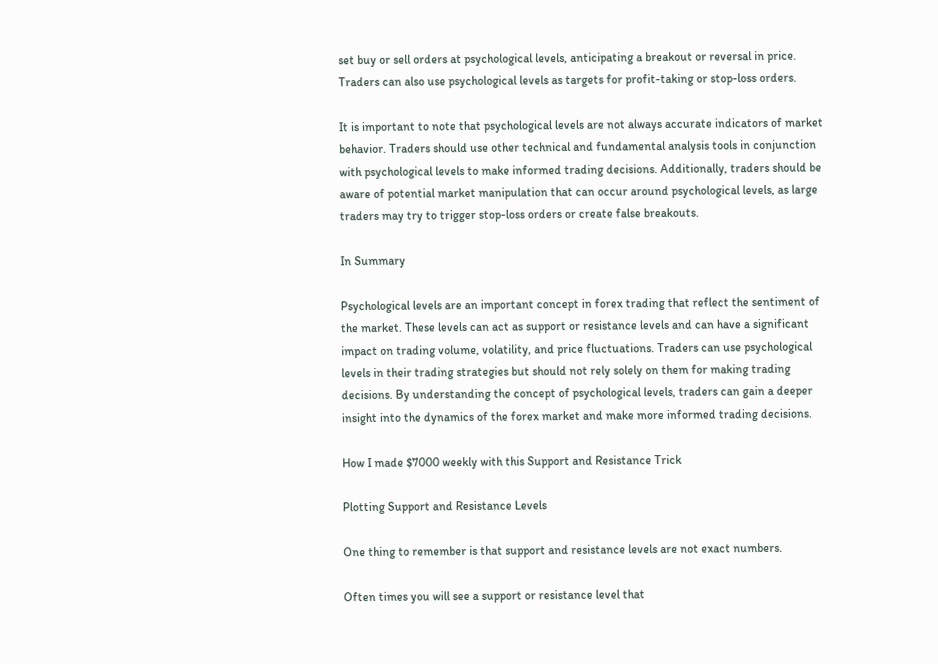set buy or sell orders at psychological levels, anticipating a breakout or reversal in price. Traders can also use psychological levels as targets for profit-taking or stop-loss orders.

It is important to note that psychological levels are not always accurate indicators of market behavior. Traders should use other technical and fundamental analysis tools in conjunction with psychological levels to make informed trading decisions. Additionally, traders should be aware of potential market manipulation that can occur around psychological levels, as large traders may try to trigger stop-loss orders or create false breakouts.

In Summary

Psychological levels are an important concept in forex trading that reflect the sentiment of the market. These levels can act as support or resistance levels and can have a significant impact on trading volume, volatility, and price fluctuations. Traders can use psychological levels in their trading strategies but should not rely solely on them for making trading decisions. By understanding the concept of psychological levels, traders can gain a deeper insight into the dynamics of the forex market and make more informed trading decisions.

How I made $7000 weekly with this Support and Resistance Trick

Plotting Support and Resistance Levels

One thing to remember is that support and resistance levels are not exact numbers.

Often times you will see a support or resistance level that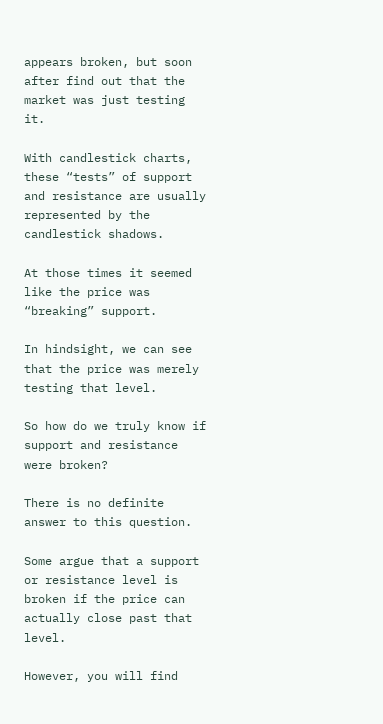appears broken, but soon after find out that the market was just testing it.

With candlestick charts, these “tests” of support and resistance are usually represented by the candlestick shadows.

At those times it seemed like the price was “breaking” support.

In hindsight, we can see that the price was merely testing that level.

So how do we truly know if support and resistance were broken?

There is no definite answer to this question.

Some argue that a support or resistance level is broken if the price can actually close past that level.

However, you will find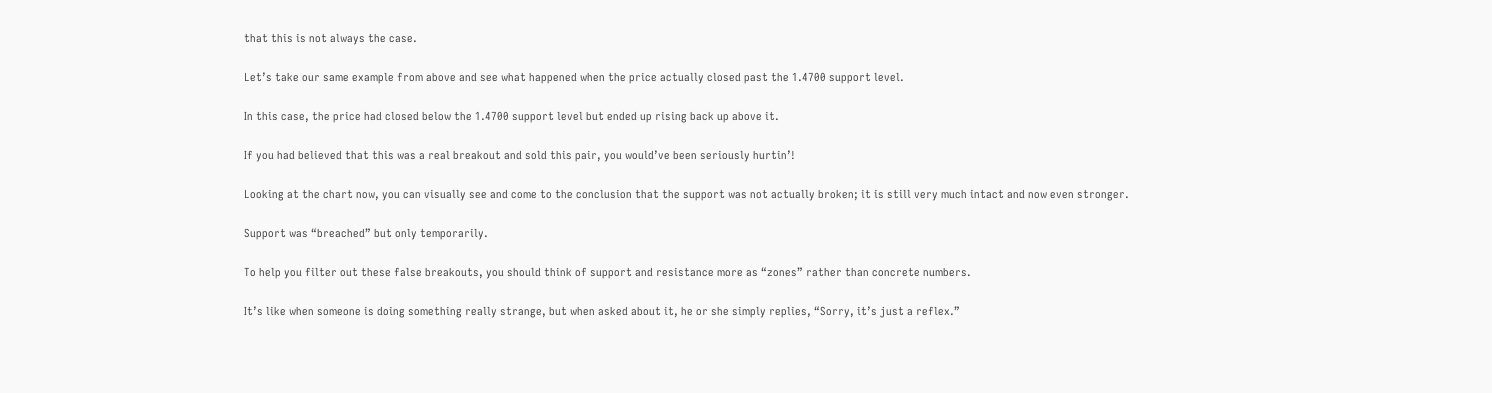that this is not always the case.

Let’s take our same example from above and see what happened when the price actually closed past the 1.4700 support level.

In this case, the price had closed below the 1.4700 support level but ended up rising back up above it.

If you had believed that this was a real breakout and sold this pair, you would’ve been seriously hurtin’!

Looking at the chart now, you can visually see and come to the conclusion that the support was not actually broken; it is still very much intact and now even stronger.

Support was “breached” but only temporarily.

To help you filter out these false breakouts, you should think of support and resistance more as “zones” rather than concrete numbers.

It’s like when someone is doing something really strange, but when asked about it, he or she simply replies, “Sorry, it’s just a reflex.”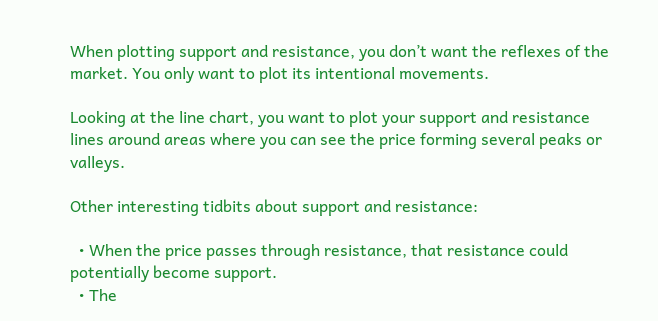When plotting support and resistance, you don’t want the reflexes of the market. You only want to plot its intentional movements.

Looking at the line chart, you want to plot your support and resistance lines around areas where you can see the price forming several peaks or valleys.

Other interesting tidbits about support and resistance:

  • When the price passes through resistance, that resistance could potentially become support.
  • The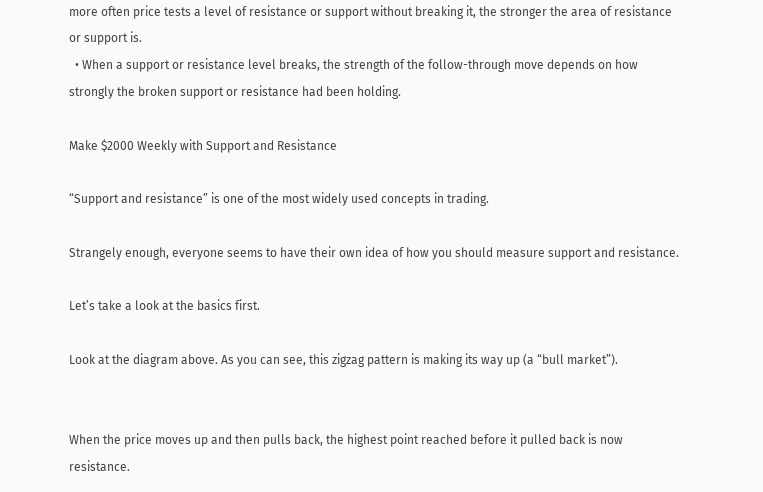more often price tests a level of resistance or support without breaking it, the stronger the area of resistance or support is.
  • When a support or resistance level breaks, the strength of the follow-through move depends on how strongly the broken support or resistance had been holding.

Make $2000 Weekly with Support and Resistance

“Support and resistance” is one of the most widely used concepts in trading.

Strangely enough, everyone seems to have their own idea of how you should measure support and resistance.

Let’s take a look at the basics first.

Look at the diagram above. As you can see, this zigzag pattern is making its way up (a “bull market”).


When the price moves up and then pulls back, the highest point reached before it pulled back is now resistance.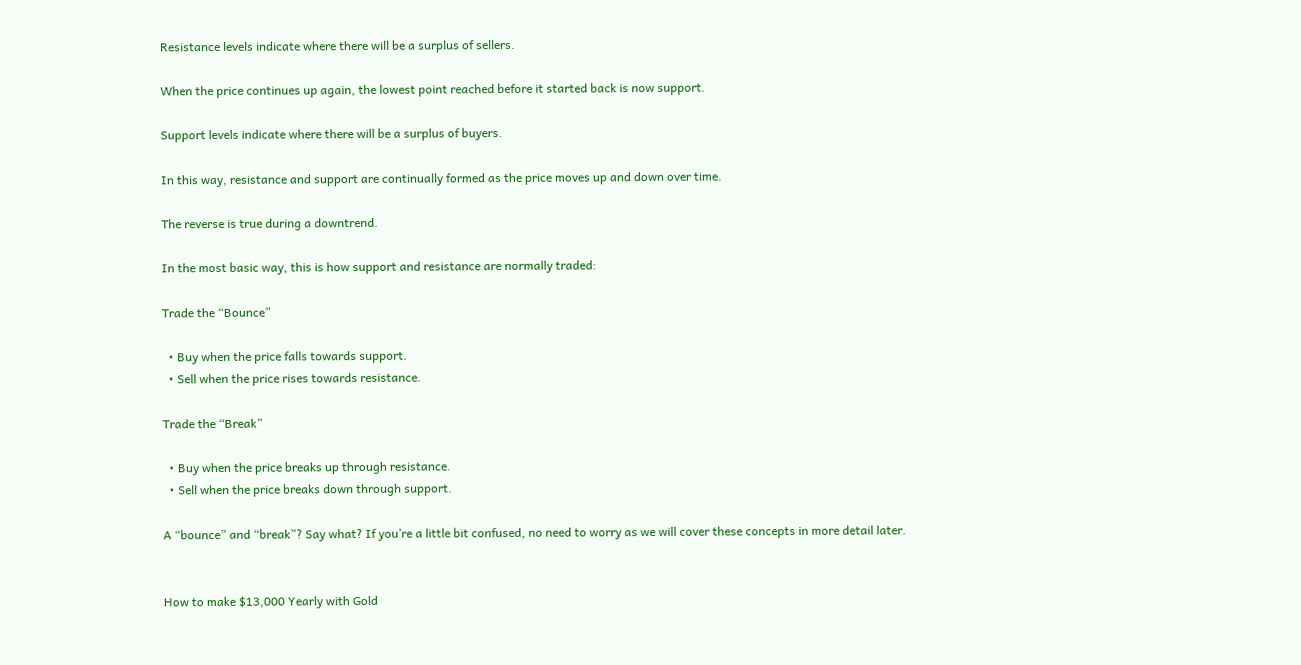Resistance levels indicate where there will be a surplus of sellers.

When the price continues up again, the lowest point reached before it started back is now support.

Support levels indicate where there will be a surplus of buyers.

In this way, resistance and support are continually formed as the price moves up and down over time.

The reverse is true during a downtrend.

In the most basic way, this is how support and resistance are normally traded:

Trade the “Bounce”

  • Buy when the price falls towards support.
  • Sell when the price rises towards resistance.

Trade the “Break”

  • Buy when the price breaks up through resistance.
  • Sell when the price breaks down through support.

A “bounce” and “break”? Say what? If you’re a little bit confused, no need to worry as we will cover these concepts in more detail later.


How to make $13,000 Yearly with Gold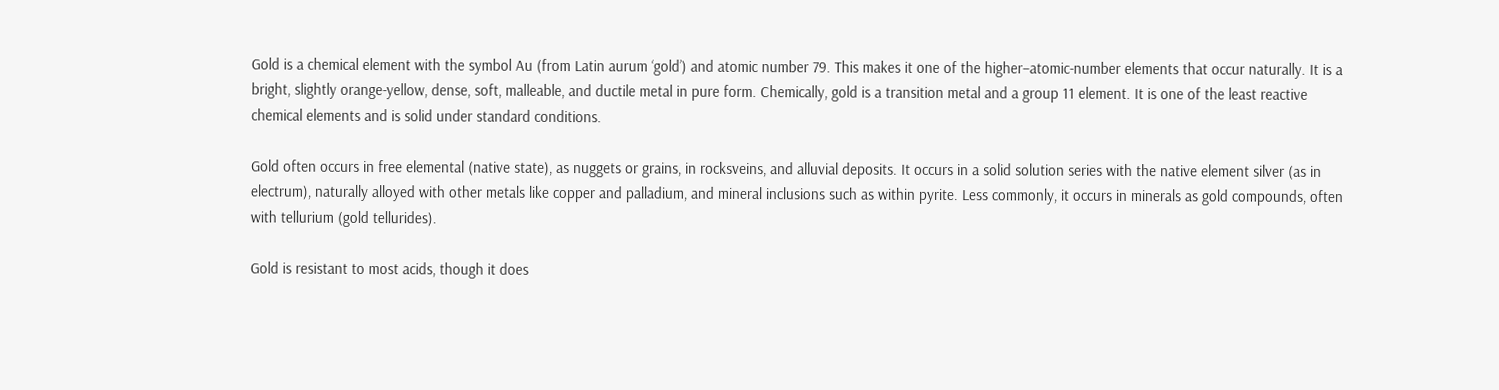Gold is a chemical element with the symbol Au (from Latin aurum ‘gold’) and atomic number 79. This makes it one of the higher–atomic-number elements that occur naturally. It is a bright, slightly orange-yellow, dense, soft, malleable, and ductile metal in pure form. Chemically, gold is a transition metal and a group 11 element. It is one of the least reactive chemical elements and is solid under standard conditions.

Gold often occurs in free elemental (native state), as nuggets or grains, in rocksveins, and alluvial deposits. It occurs in a solid solution series with the native element silver (as in electrum), naturally alloyed with other metals like copper and palladium, and mineral inclusions such as within pyrite. Less commonly, it occurs in minerals as gold compounds, often with tellurium (gold tellurides).

Gold is resistant to most acids, though it does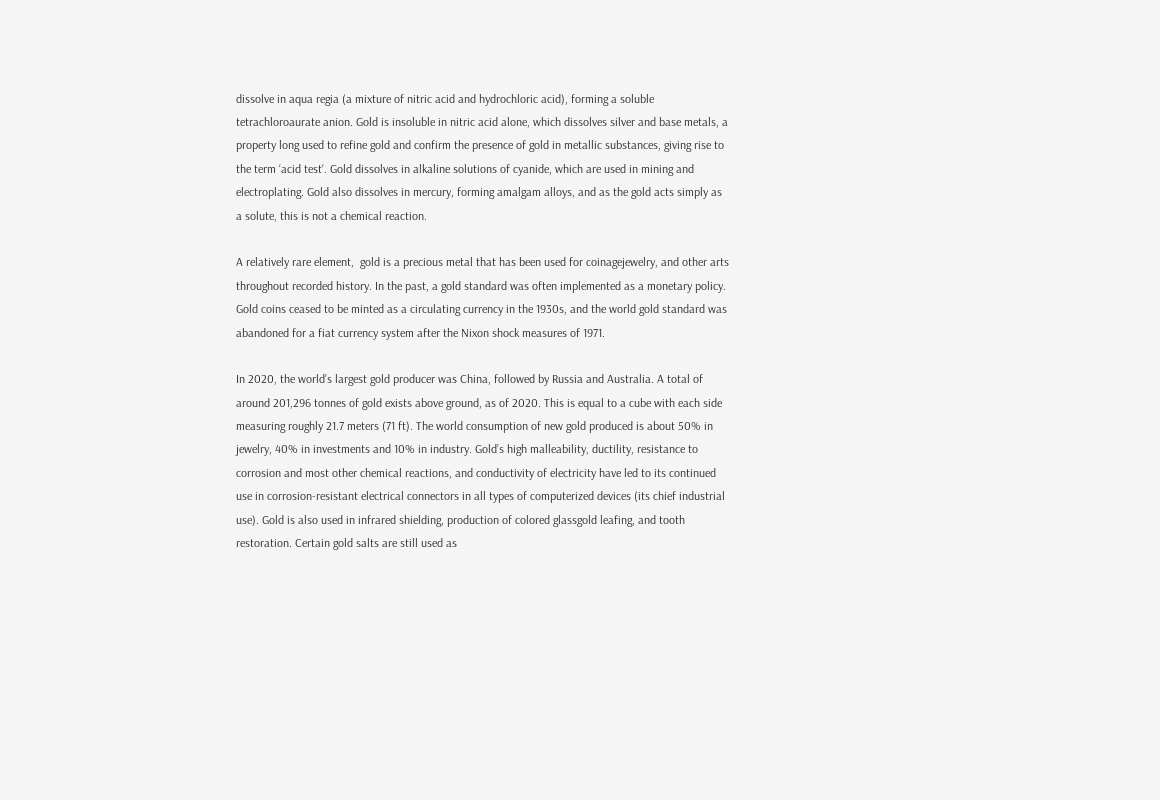dissolve in aqua regia (a mixture of nitric acid and hydrochloric acid), forming a soluble tetrachloroaurate anion. Gold is insoluble in nitric acid alone, which dissolves silver and base metals, a property long used to refine gold and confirm the presence of gold in metallic substances, giving rise to the term ‘acid test‘. Gold dissolves in alkaline solutions of cyanide, which are used in mining and electroplating. Gold also dissolves in mercury, forming amalgam alloys, and as the gold acts simply as a solute, this is not a chemical reaction.

A relatively rare element,  gold is a precious metal that has been used for coinagejewelry, and other arts throughout recorded history. In the past, a gold standard was often implemented as a monetary policy. Gold coins ceased to be minted as a circulating currency in the 1930s, and the world gold standard was abandoned for a fiat currency system after the Nixon shock measures of 1971.

In 2020, the world’s largest gold producer was China, followed by Russia and Australia. A total of around 201,296 tonnes of gold exists above ground, as of 2020. This is equal to a cube with each side measuring roughly 21.7 meters (71 ft). The world consumption of new gold produced is about 50% in jewelry, 40% in investments and 10% in industry. Gold’s high malleability, ductility, resistance to corrosion and most other chemical reactions, and conductivity of electricity have led to its continued use in corrosion-resistant electrical connectors in all types of computerized devices (its chief industrial use). Gold is also used in infrared shielding, production of colored glassgold leafing, and tooth restoration. Certain gold salts are still used as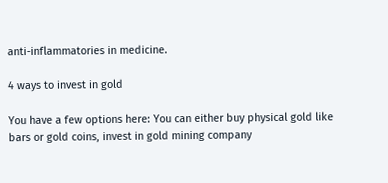anti-inflammatories in medicine.

4 ways to invest in gold

You have a few options here: You can either buy physical gold like bars or gold coins, invest in gold mining company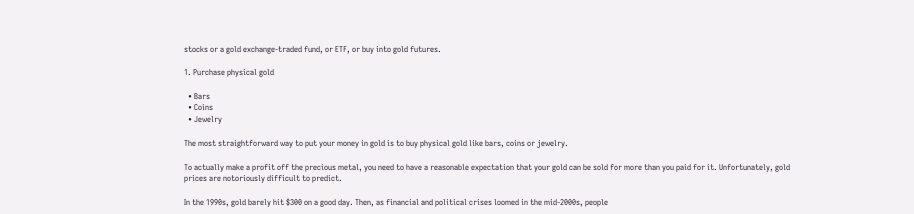stocks or a gold exchange-traded fund, or ETF, or buy into gold futures.

1. Purchase physical gold

  • Bars
  • Coins
  • Jewelry

The most straightforward way to put your money in gold is to buy physical gold like bars, coins or jewelry.

To actually make a profit off the precious metal, you need to have a reasonable expectation that your gold can be sold for more than you paid for it. Unfortunately, gold prices are notoriously difficult to predict.

In the 1990s, gold barely hit $300 on a good day. Then, as financial and political crises loomed in the mid-2000s, people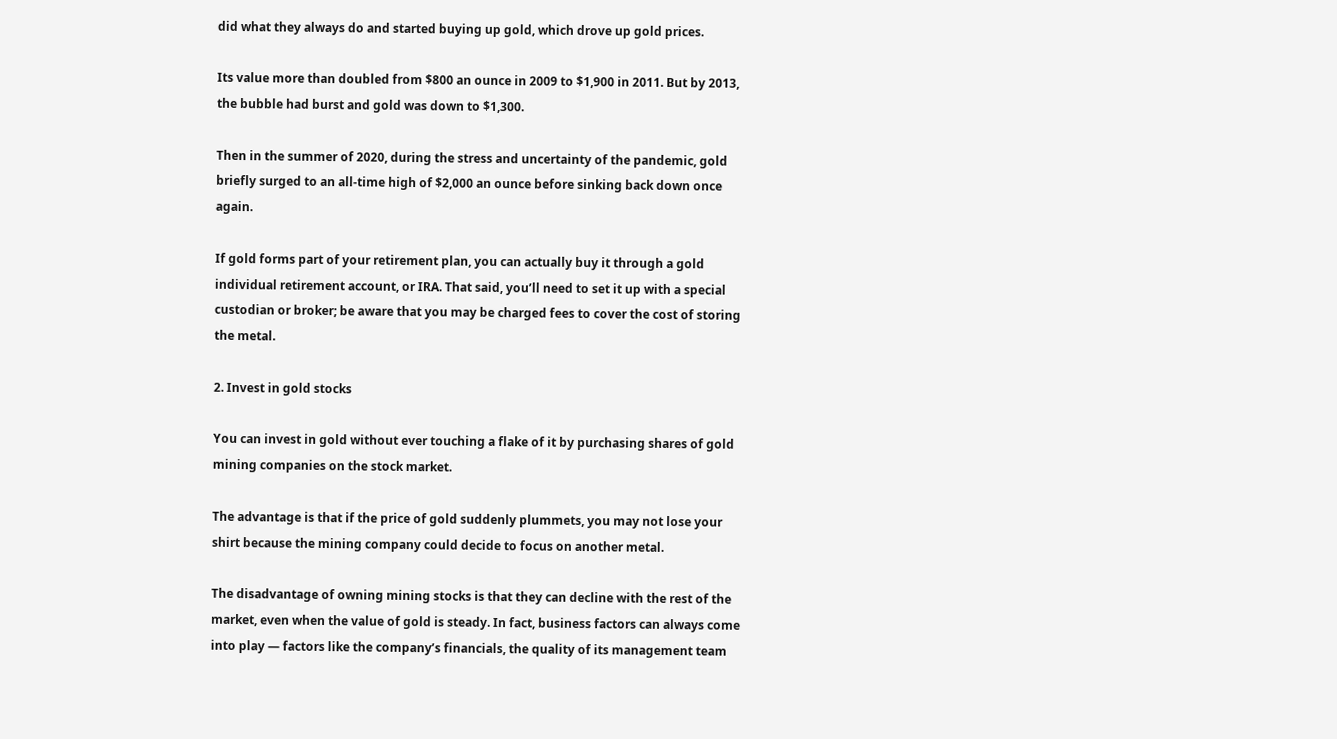did what they always do and started buying up gold, which drove up gold prices.

Its value more than doubled from $800 an ounce in 2009 to $1,900 in 2011. But by 2013, the bubble had burst and gold was down to $1,300.

Then in the summer of 2020, during the stress and uncertainty of the pandemic, gold briefly surged to an all-time high of $2,000 an ounce before sinking back down once again.

If gold forms part of your retirement plan, you can actually buy it through a gold individual retirement account, or IRA. That said, you’ll need to set it up with a special custodian or broker; be aware that you may be charged fees to cover the cost of storing the metal.

2. Invest in gold stocks

You can invest in gold without ever touching a flake of it by purchasing shares of gold mining companies on the stock market.

The advantage is that if the price of gold suddenly plummets, you may not lose your shirt because the mining company could decide to focus on another metal.

The disadvantage of owning mining stocks is that they can decline with the rest of the market, even when the value of gold is steady. In fact, business factors can always come into play — factors like the company’s financials, the quality of its management team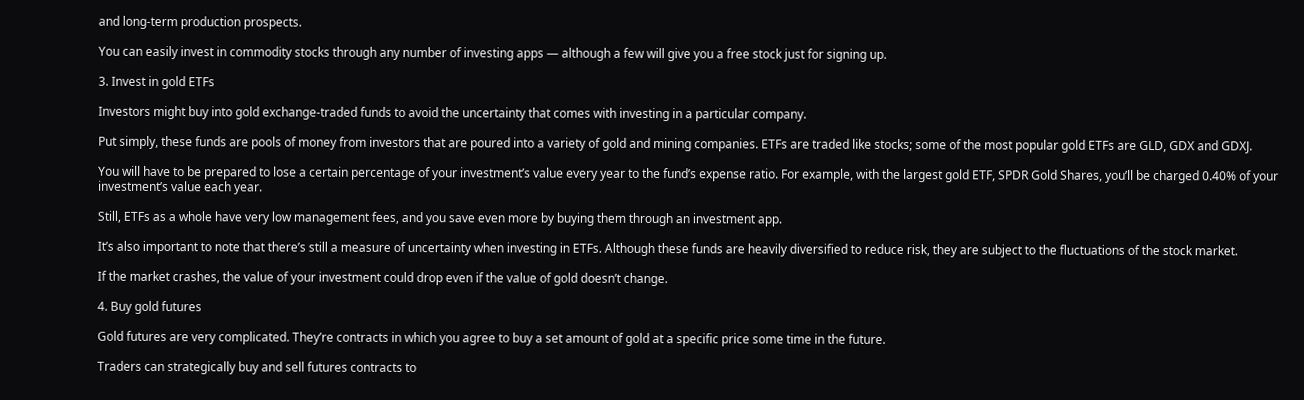and long-term production prospects.

You can easily invest in commodity stocks through any number of investing apps — although a few will give you a free stock just for signing up.

3. Invest in gold ETFs

Investors might buy into gold exchange-traded funds to avoid the uncertainty that comes with investing in a particular company.

Put simply, these funds are pools of money from investors that are poured into a variety of gold and mining companies. ETFs are traded like stocks; some of the most popular gold ETFs are GLD, GDX and GDXJ.

You will have to be prepared to lose a certain percentage of your investment’s value every year to the fund’s expense ratio. For example, with the largest gold ETF, SPDR Gold Shares, you’ll be charged 0.40% of your investment’s value each year.

Still, ETFs as a whole have very low management fees, and you save even more by buying them through an investment app.

It’s also important to note that there’s still a measure of uncertainty when investing in ETFs. Although these funds are heavily diversified to reduce risk, they are subject to the fluctuations of the stock market.

If the market crashes, the value of your investment could drop even if the value of gold doesn’t change.

4. Buy gold futures

Gold futures are very complicated. They’re contracts in which you agree to buy a set amount of gold at a specific price some time in the future.

Traders can strategically buy and sell futures contracts to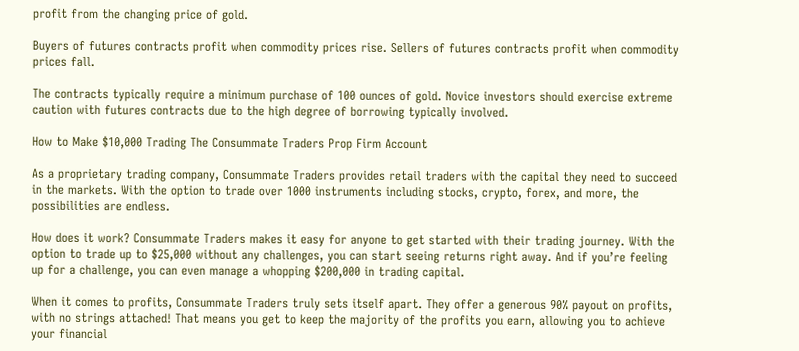profit from the changing price of gold.

Buyers of futures contracts profit when commodity prices rise. Sellers of futures contracts profit when commodity prices fall.

The contracts typically require a minimum purchase of 100 ounces of gold. Novice investors should exercise extreme caution with futures contracts due to the high degree of borrowing typically involved.

How to Make $10,000 Trading The Consummate Traders Prop Firm Account

As a proprietary trading company, Consummate Traders provides retail traders with the capital they need to succeed in the markets. With the option to trade over 1000 instruments including stocks, crypto, forex, and more, the possibilities are endless.

How does it work? Consummate Traders makes it easy for anyone to get started with their trading journey. With the option to trade up to $25,000 without any challenges, you can start seeing returns right away. And if you’re feeling up for a challenge, you can even manage a whopping $200,000 in trading capital.

When it comes to profits, Consummate Traders truly sets itself apart. They offer a generous 90% payout on profits, with no strings attached! That means you get to keep the majority of the profits you earn, allowing you to achieve your financial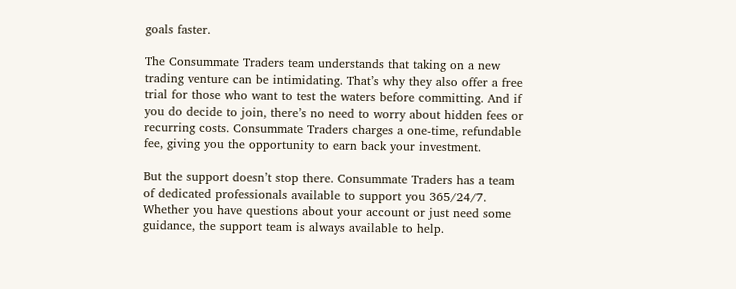goals faster.

The Consummate Traders team understands that taking on a new trading venture can be intimidating. That’s why they also offer a free trial for those who want to test the waters before committing. And if you do decide to join, there’s no need to worry about hidden fees or recurring costs. Consummate Traders charges a one-time, refundable fee, giving you the opportunity to earn back your investment.

But the support doesn’t stop there. Consummate Traders has a team of dedicated professionals available to support you 365/24/7. Whether you have questions about your account or just need some guidance, the support team is always available to help.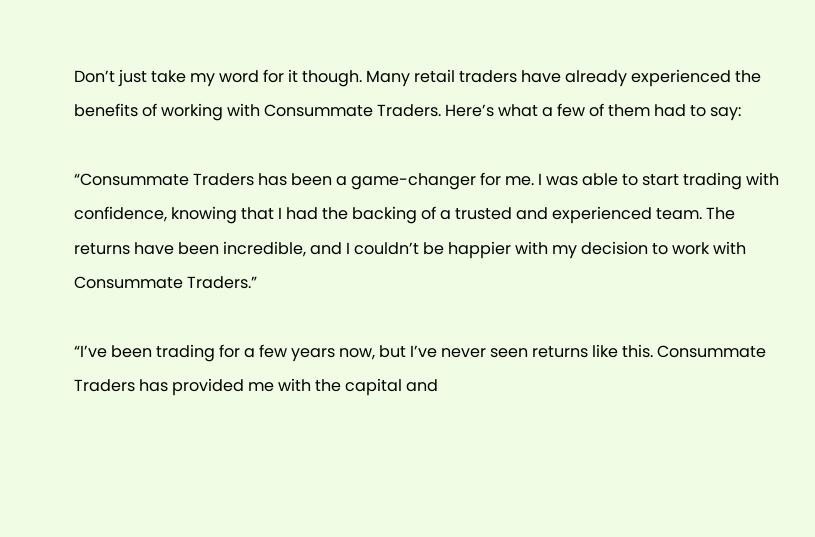Don’t just take my word for it though. Many retail traders have already experienced the benefits of working with Consummate Traders. Here’s what a few of them had to say:

“Consummate Traders has been a game-changer for me. I was able to start trading with confidence, knowing that I had the backing of a trusted and experienced team. The returns have been incredible, and I couldn’t be happier with my decision to work with Consummate Traders.”

“I’ve been trading for a few years now, but I’ve never seen returns like this. Consummate Traders has provided me with the capital and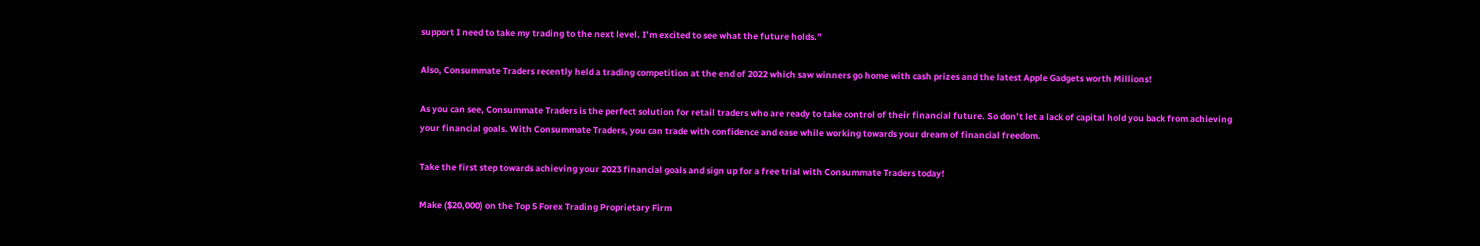support I need to take my trading to the next level. I’m excited to see what the future holds.”

Also, Consummate Traders recently held a trading competition at the end of 2022 which saw winners go home with cash prizes and the latest Apple Gadgets worth Millions!

As you can see, Consummate Traders is the perfect solution for retail traders who are ready to take control of their financial future. So don’t let a lack of capital hold you back from achieving your financial goals. With Consummate Traders, you can trade with confidence and ease while working towards your dream of financial freedom.

Take the first step towards achieving your 2023 financial goals and sign up for a free trial with Consummate Traders today!

Make ($20,000) on the Top 5 Forex Trading Proprietary Firm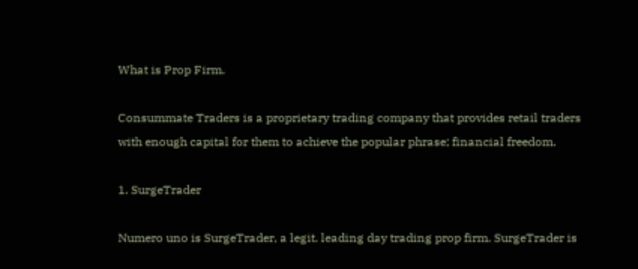What is Prop Firm.

Consummate Traders is a proprietary trading company that provides retail traders with enough capital for them to achieve the popular phrase; financial freedom.

1. SurgeTrader

Numero uno is SurgeTrader, a legit. leading day trading prop firm. SurgeTrader is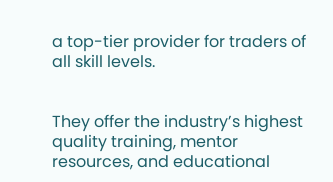a top-tier provider for traders of all skill levels.


They offer the industry’s highest quality training, mentor resources, and educational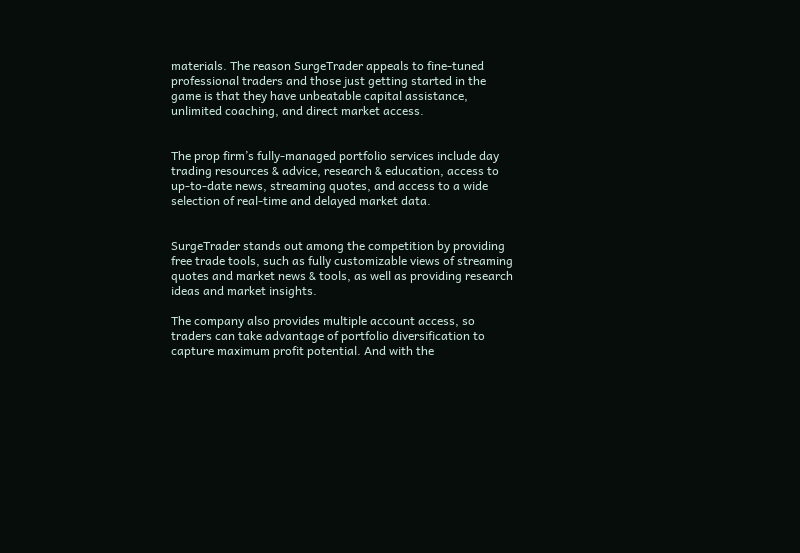materials. The reason SurgeTrader appeals to fine-tuned professional traders and those just getting started in the game is that they have unbeatable capital assistance, unlimited coaching, and direct market access.


The prop firm’s fully-managed portfolio services include day trading resources & advice, research & education, access to up-to-date news, streaming quotes, and access to a wide selection of real-time and delayed market data.


SurgeTrader stands out among the competition by providing free trade tools, such as fully customizable views of streaming quotes and market news & tools, as well as providing research ideas and market insights.

The company also provides multiple account access, so traders can take advantage of portfolio diversification to capture maximum profit potential. And with the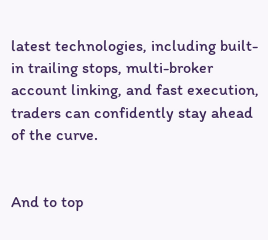latest technologies, including built-in trailing stops, multi-broker account linking, and fast execution, traders can confidently stay ahead of the curve.


And to top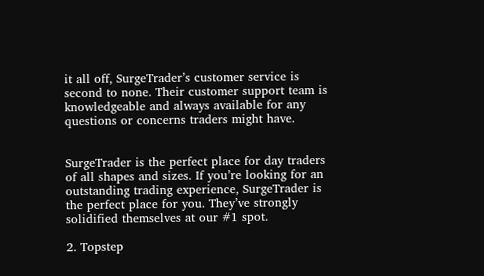it all off, SurgeTrader’s customer service is second to none. Their customer support team is knowledgeable and always available for any questions or concerns traders might have.


SurgeTrader is the perfect place for day traders of all shapes and sizes. If you’re looking for an outstanding trading experience, SurgeTrader is the perfect place for you. They’ve strongly solidified themselves at our #1 spot.

2. Topstep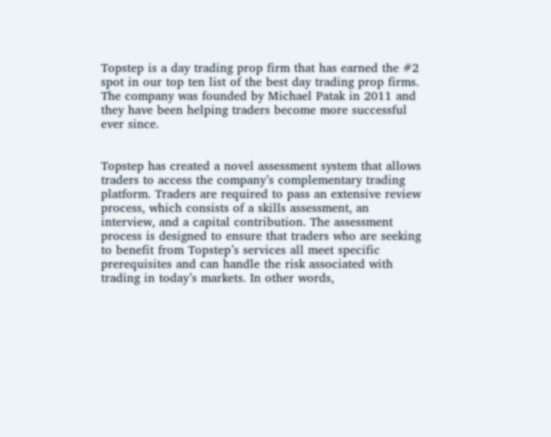Topstep is a day trading prop firm that has earned the #2 spot in our top ten list of the best day trading prop firms. The company was founded by Michael Patak in 2011 and they have been helping traders become more successful ever since.


Topstep has created a novel assessment system that allows traders to access the company’s complementary trading platform. Traders are required to pass an extensive review process, which consists of a skills assessment, an interview, and a capital contribution. The assessment process is designed to ensure that traders who are seeking to benefit from Topstep’s services all meet specific prerequisites and can handle the risk associated with trading in today’s markets. In other words,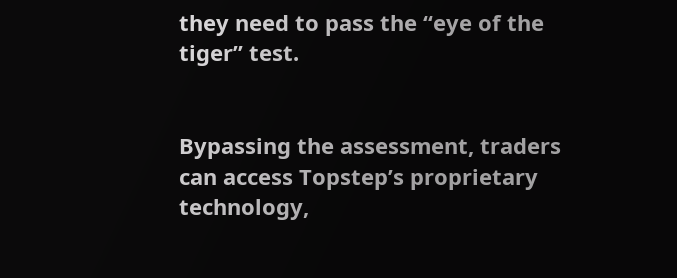they need to pass the “eye of the tiger” test.


Bypassing the assessment, traders can access Topstep’s proprietary technology,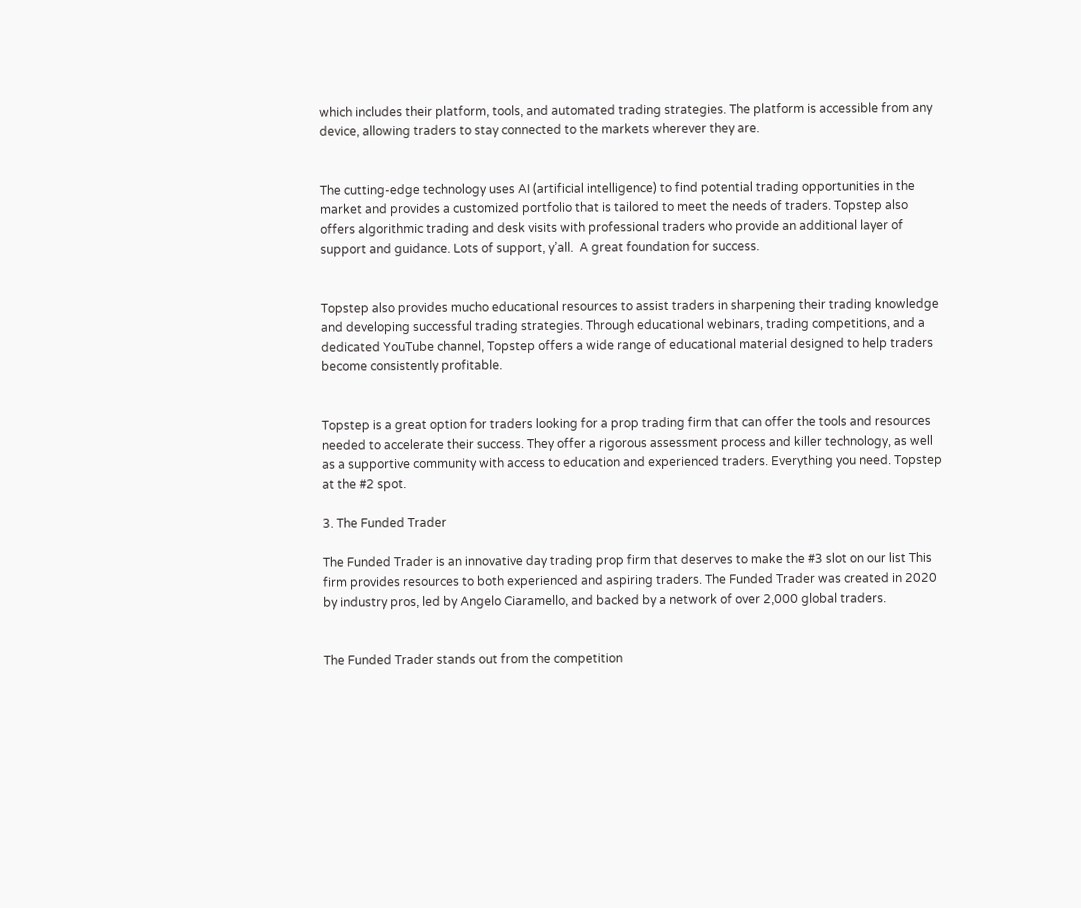which includes their platform, tools, and automated trading strategies. The platform is accessible from any device, allowing traders to stay connected to the markets wherever they are.


The cutting-edge technology uses AI (artificial intelligence) to find potential trading opportunities in the market and provides a customized portfolio that is tailored to meet the needs of traders. Topstep also offers algorithmic trading and desk visits with professional traders who provide an additional layer of support and guidance. Lots of support, y’all.  A great foundation for success.


Topstep also provides mucho educational resources to assist traders in sharpening their trading knowledge and developing successful trading strategies. Through educational webinars, trading competitions, and a dedicated YouTube channel, Topstep offers a wide range of educational material designed to help traders become consistently profitable.


Topstep is a great option for traders looking for a prop trading firm that can offer the tools and resources needed to accelerate their success. They offer a rigorous assessment process and killer technology, as well as a supportive community with access to education and experienced traders. Everything you need. Topstep at the #2 spot.

3. The Funded Trader

The Funded Trader is an innovative day trading prop firm that deserves to make the #3 slot on our list This firm provides resources to both experienced and aspiring traders. The Funded Trader was created in 2020 by industry pros, led by Angelo Ciaramello, and backed by a network of over 2,000 global traders.


The Funded Trader stands out from the competition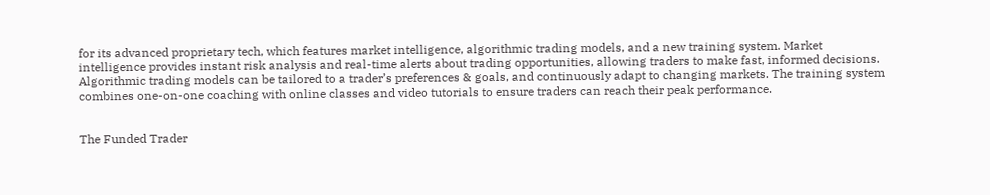for its advanced proprietary tech, which features market intelligence, algorithmic trading models, and a new training system. Market intelligence provides instant risk analysis and real-time alerts about trading opportunities, allowing traders to make fast, informed decisions. Algorithmic trading models can be tailored to a trader’s preferences & goals, and continuously adapt to changing markets. The training system combines one-on-one coaching with online classes and video tutorials to ensure traders can reach their peak performance.


The Funded Trader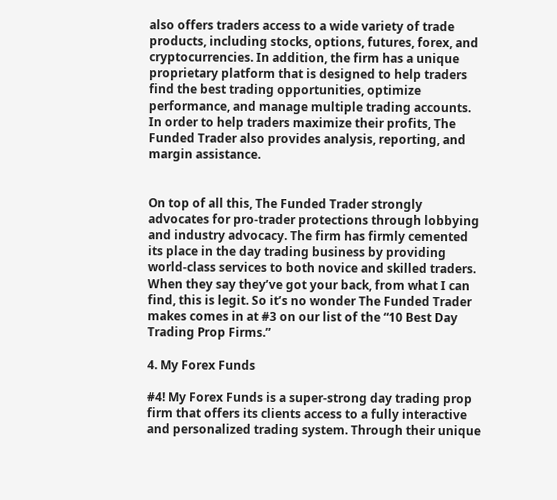also offers traders access to a wide variety of trade products, including stocks, options, futures, forex, and cryptocurrencies. In addition, the firm has a unique proprietary platform that is designed to help traders find the best trading opportunities, optimize performance, and manage multiple trading accounts. In order to help traders maximize their profits, The Funded Trader also provides analysis, reporting, and margin assistance.


On top of all this, The Funded Trader strongly advocates for pro-trader protections through lobbying and industry advocacy. The firm has firmly cemented its place in the day trading business by providing world-class services to both novice and skilled traders. When they say they’ve got your back, from what I can find, this is legit. So it’s no wonder The Funded Trader makes comes in at #3 on our list of the “10 Best Day Trading Prop Firms.”

4. My Forex Funds

#4! My Forex Funds is a super-strong day trading prop firm that offers its clients access to a fully interactive and personalized trading system. Through their unique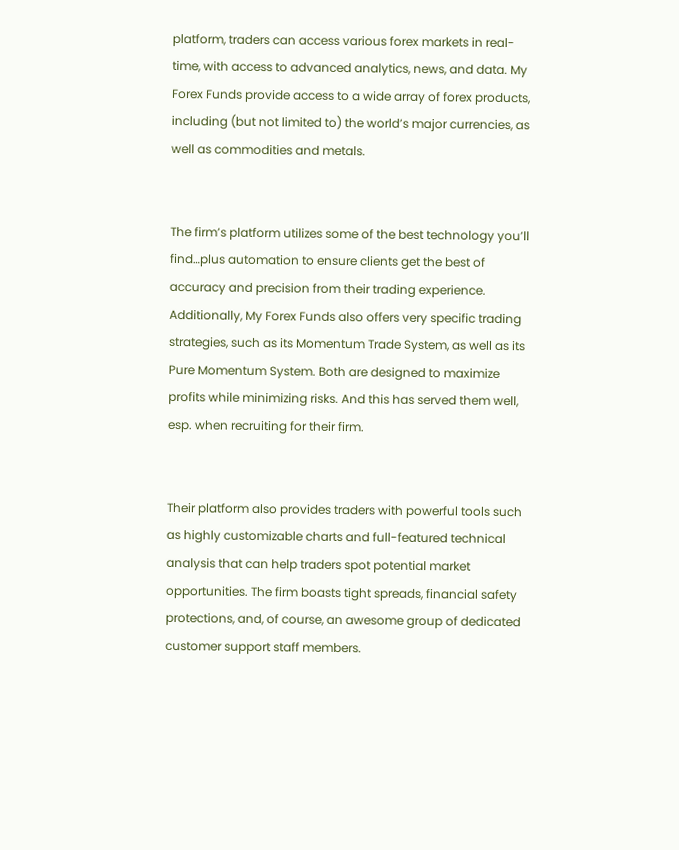platform, traders can access various forex markets in real-time, with access to advanced analytics, news, and data. My Forex Funds provide access to a wide array of forex products, including (but not limited to) the world’s major currencies, as well as commodities and metals.


The firm’s platform utilizes some of the best technology you’ll find…plus automation to ensure clients get the best of accuracy and precision from their trading experience. Additionally, My Forex Funds also offers very specific trading strategies, such as its Momentum Trade System, as well as its Pure Momentum System. Both are designed to maximize profits while minimizing risks. And this has served them well, esp. when recruiting for their firm.


Their platform also provides traders with powerful tools such as highly customizable charts and full-featured technical analysis that can help traders spot potential market opportunities. The firm boasts tight spreads, financial safety protections, and, of course, an awesome group of dedicated customer support staff members.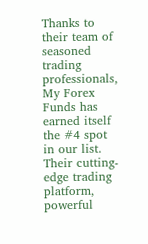Thanks to their team of seasoned trading professionals, My Forex Funds has earned itself the #4 spot in our list. Their cutting-edge trading platform, powerful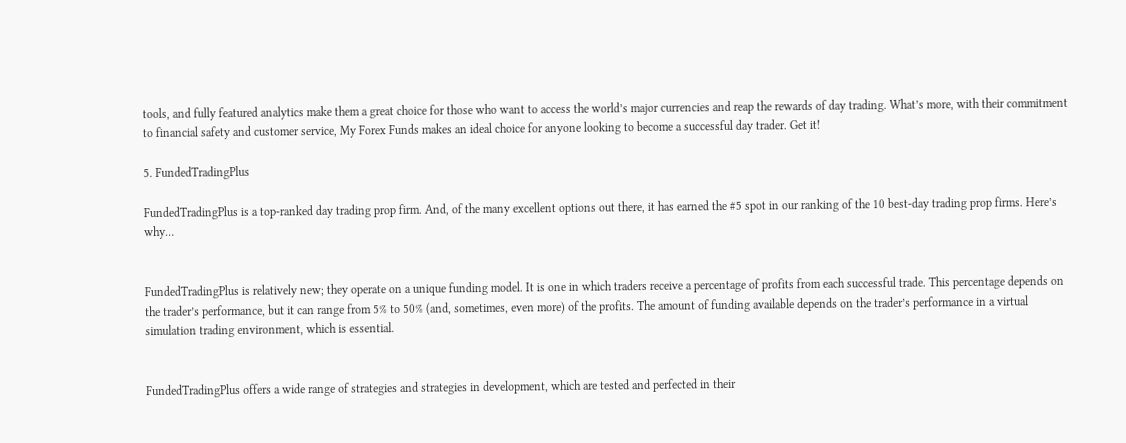tools, and fully featured analytics make them a great choice for those who want to access the world’s major currencies and reap the rewards of day trading. What’s more, with their commitment to financial safety and customer service, My Forex Funds makes an ideal choice for anyone looking to become a successful day trader. Get it!

5. FundedTradingPlus

FundedTradingPlus is a top-ranked day trading prop firm. And, of the many excellent options out there, it has earned the #5 spot in our ranking of the 10 best-day trading prop firms. Here’s why…


FundedTradingPlus is relatively new; they operate on a unique funding model. It is one in which traders receive a percentage of profits from each successful trade. This percentage depends on the trader’s performance, but it can range from 5% to 50% (and, sometimes, even more) of the profits. The amount of funding available depends on the trader’s performance in a virtual simulation trading environment, which is essential.


FundedTradingPlus offers a wide range of strategies and strategies in development, which are tested and perfected in their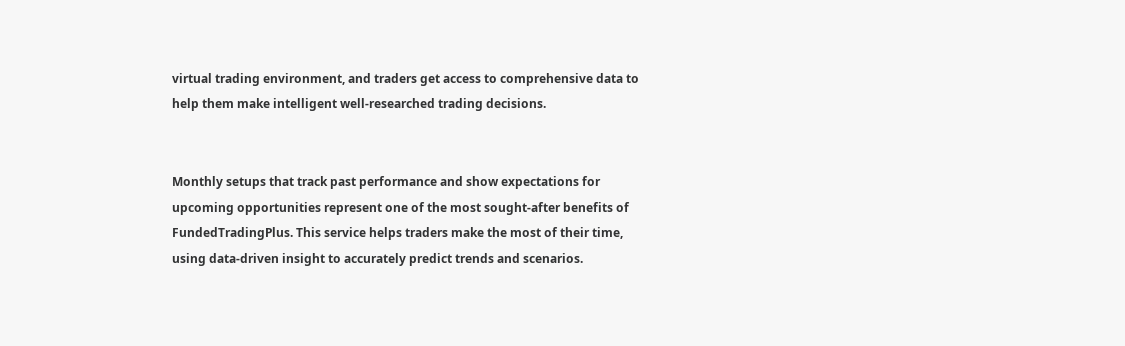virtual trading environment, and traders get access to comprehensive data to help them make intelligent well-researched trading decisions.


Monthly setups that track past performance and show expectations for upcoming opportunities represent one of the most sought-after benefits of FundedTradingPlus. This service helps traders make the most of their time, using data-driven insight to accurately predict trends and scenarios.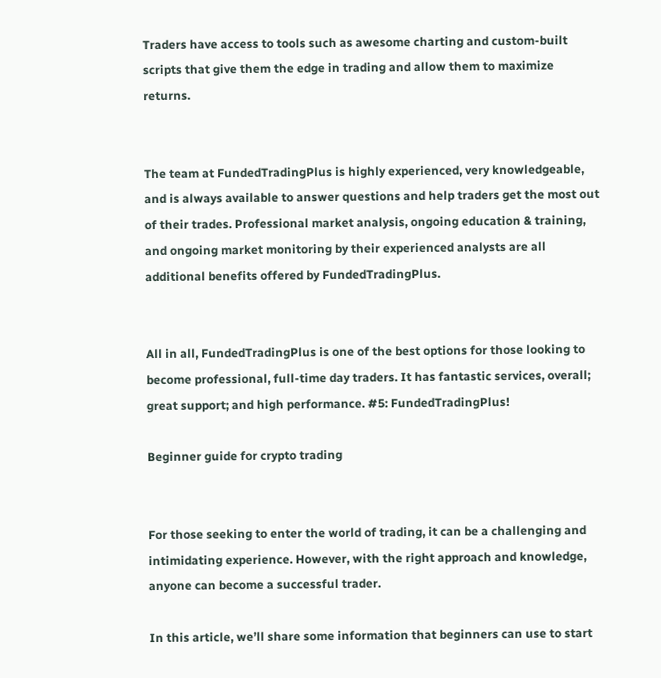Traders have access to tools such as awesome charting and custom-built scripts that give them the edge in trading and allow them to maximize returns.


The team at FundedTradingPlus is highly experienced, very knowledgeable, and is always available to answer questions and help traders get the most out of their trades. Professional market analysis, ongoing education & training, and ongoing market monitoring by their experienced analysts are all additional benefits offered by FundedTradingPlus.


All in all, FundedTradingPlus is one of the best options for those looking to become professional, full-time day traders. It has fantastic services, overall; great support; and high performance. #5: FundedTradingPlus!

Beginner guide for crypto trading


For those seeking to enter the world of trading, it can be a challenging and intimidating experience. However, with the right approach and knowledge, anyone can become a successful trader.

In this article, we’ll share some information that beginners can use to start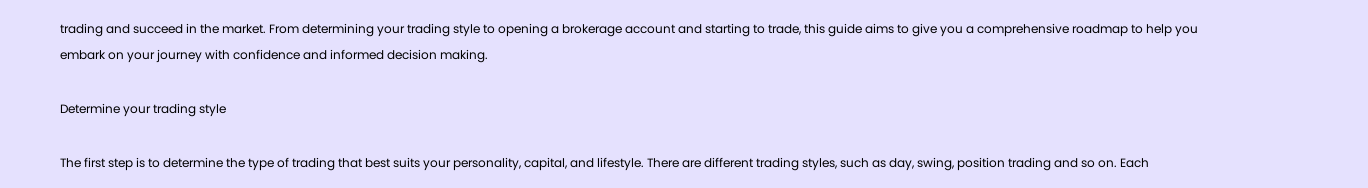trading and succeed in the market. From determining your trading style to opening a brokerage account and starting to trade, this guide aims to give you a comprehensive roadmap to help you embark on your journey with confidence and informed decision making.

Determine your trading style

The first step is to determine the type of trading that best suits your personality, capital, and lifestyle. There are different trading styles, such as day, swing, position trading and so on. Each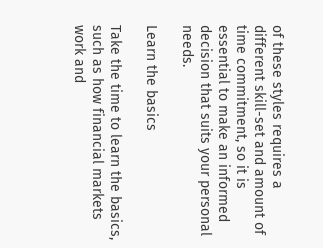of these styles requires a different skill-set and amount of time commitment, so it is essential to make an informed decision that suits your personal needs.

Learn the basics

Take the time to learn the basics, such as how financial markets work and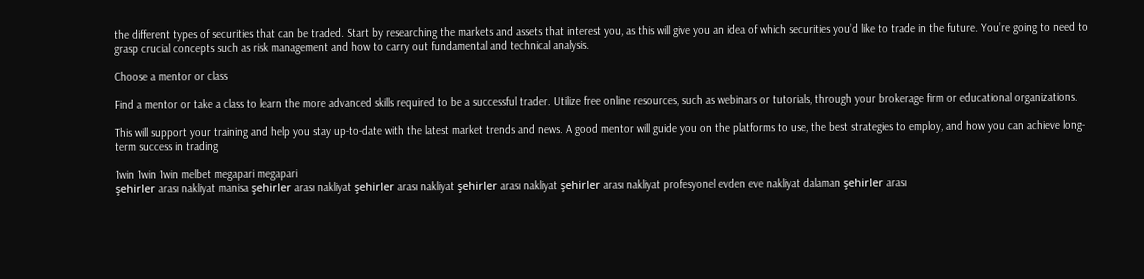the different types of securities that can be traded. Start by researching the markets and assets that interest you, as this will give you an idea of which securities you’d like to trade in the future. You’re going to need to grasp crucial concepts such as risk management and how to carry out fundamental and technical analysis.

Choose a mentor or class

Find a mentor or take a class to learn the more advanced skills required to be a successful trader. Utilize free online resources, such as webinars or tutorials, through your brokerage firm or educational organizations.

This will support your training and help you stay up-to-date with the latest market trends and news. A good mentor will guide you on the platforms to use, the best strategies to employ, and how you can achieve long-term success in trading

1win 1win 1win melbet megapari megapari
şehirler arası nakliyat manisa şehirler arası nakliyat şehirler arası nakliyat şehirler arası nakliyat şehirler arası nakliyat profesyonel evden eve nakliyat dalaman şehirler arası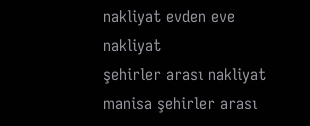nakliyat evden eve nakliyat
şehirler arası nakliyat manisa şehirler arası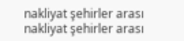nakliyat şehirler arası nakliyat şehirler arası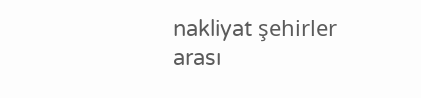nakliyat şehirler arası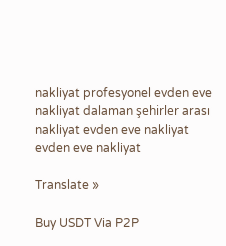nakliyat profesyonel evden eve nakliyat dalaman şehirler arası nakliyat evden eve nakliyat
evden eve nakliyat

Translate »

Buy USDT Via P2P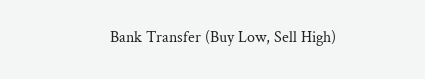Bank Transfer (Buy Low, Sell High)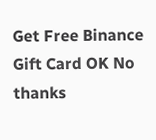Get Free Binance Gift Card OK No thanks